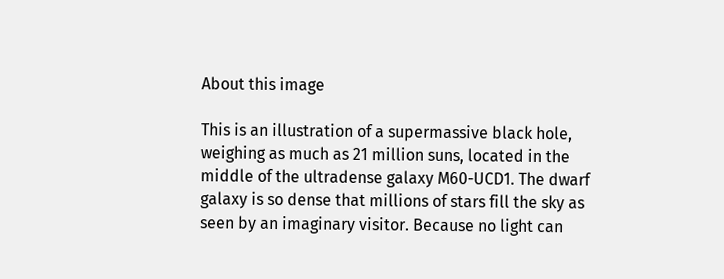About this image

This is an illustration of a supermassive black hole, weighing as much as 21 million suns, located in the middle of the ultradense galaxy M60-UCD1. The dwarf galaxy is so dense that millions of stars fill the sky as seen by an imaginary visitor. Because no light can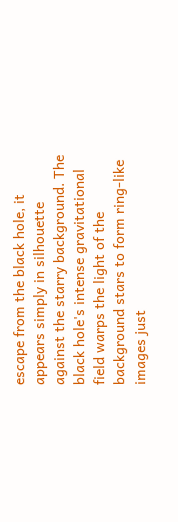escape from the black hole, it appears simply in silhouette against the starry background. The black hole's intense gravitational field warps the light of the background stars to form ring-like images just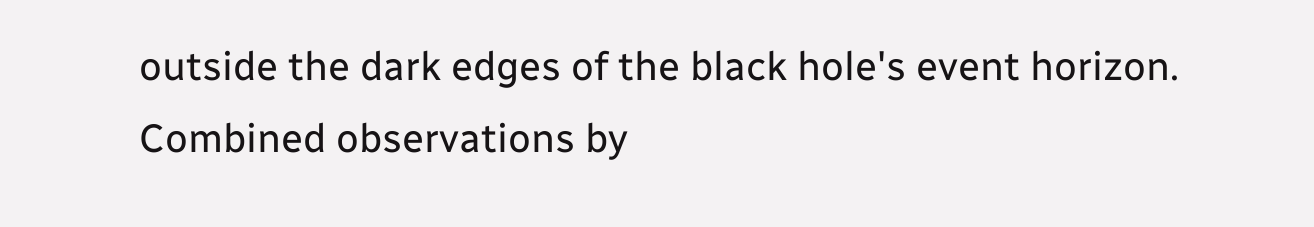outside the dark edges of the black hole's event horizon. Combined observations by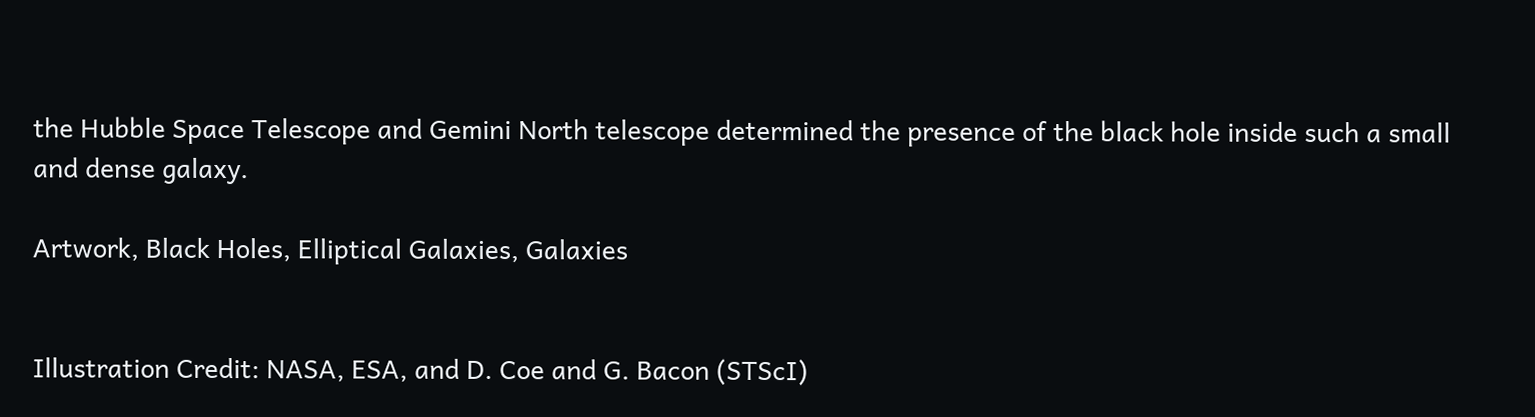the Hubble Space Telescope and Gemini North telescope determined the presence of the black hole inside such a small and dense galaxy.

Artwork, Black Holes, Elliptical Galaxies, Galaxies


Illustration Credit: NASA, ESA, and D. Coe and G. Bacon (STScI)